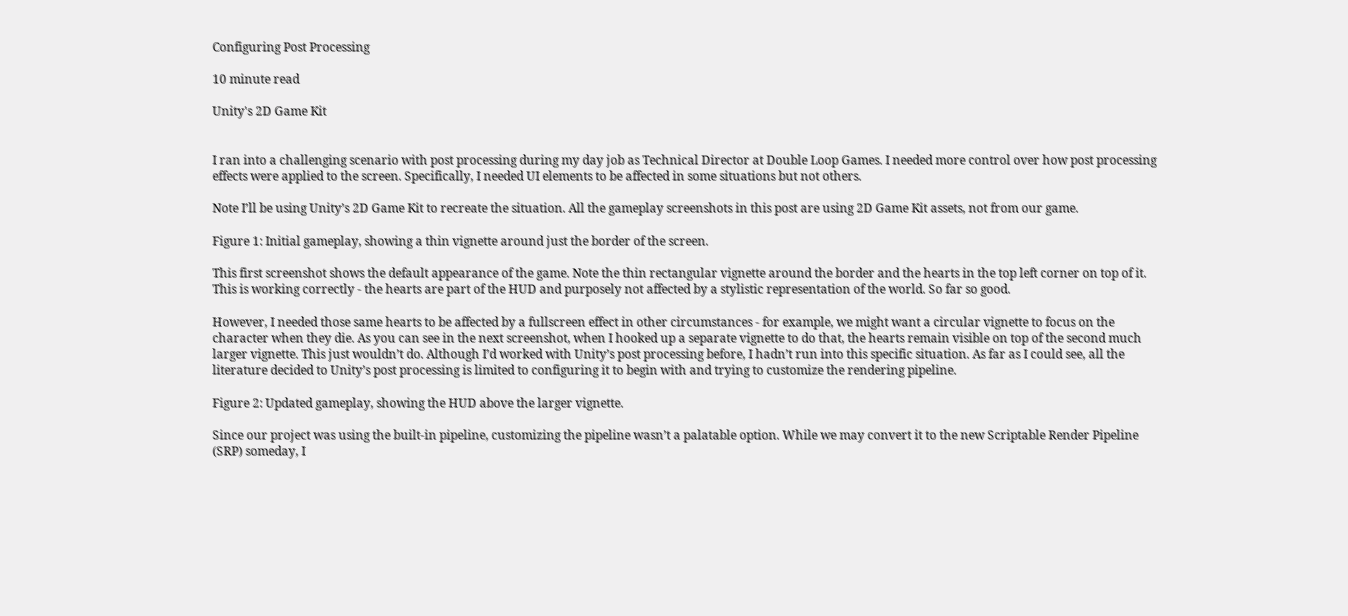Configuring Post Processing

10 minute read

Unity's 2D Game Kit


I ran into a challenging scenario with post processing during my day job as Technical Director at Double Loop Games. I needed more control over how post processing effects were applied to the screen. Specifically, I needed UI elements to be affected in some situations but not others.

Note I’ll be using Unity’s 2D Game Kit to recreate the situation. All the gameplay screenshots in this post are using 2D Game Kit assets, not from our game.

Figure 1: Initial gameplay, showing a thin vignette around just the border of the screen.

This first screenshot shows the default appearance of the game. Note the thin rectangular vignette around the border and the hearts in the top left corner on top of it. This is working correctly - the hearts are part of the HUD and purposely not affected by a stylistic representation of the world. So far so good.

However, I needed those same hearts to be affected by a fullscreen effect in other circumstances - for example, we might want a circular vignette to focus on the character when they die. As you can see in the next screenshot, when I hooked up a separate vignette to do that, the hearts remain visible on top of the second much larger vignette. This just wouldn’t do. Although I’d worked with Unity’s post processing before, I hadn’t run into this specific situation. As far as I could see, all the literature decided to Unity’s post processing is limited to configuring it to begin with and trying to customize the rendering pipeline.

Figure 2: Updated gameplay, showing the HUD above the larger vignette.

Since our project was using the built-in pipeline, customizing the pipeline wasn’t a palatable option. While we may convert it to the new Scriptable Render Pipeline (SRP) someday, I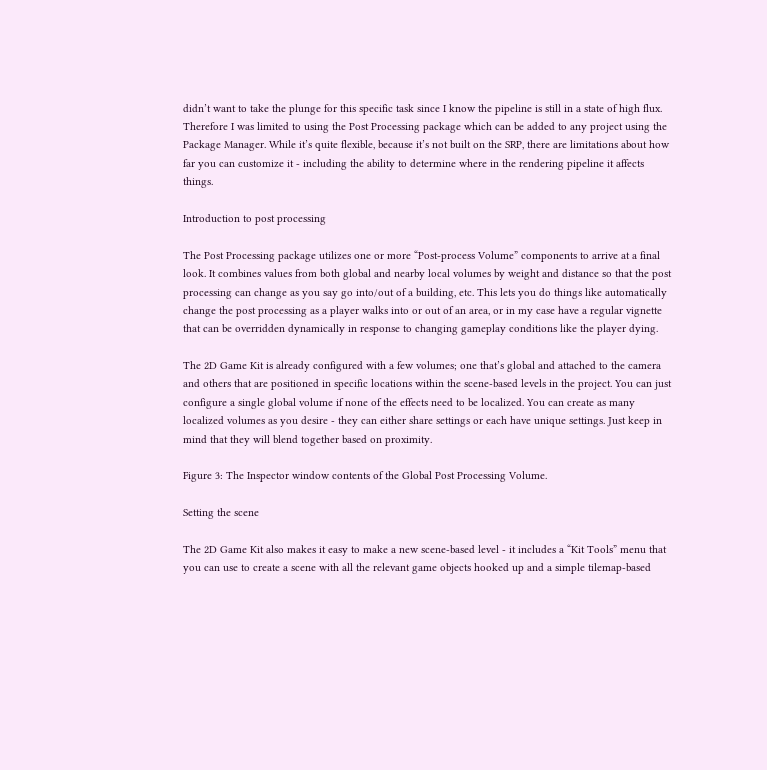didn’t want to take the plunge for this specific task since I know the pipeline is still in a state of high flux. Therefore I was limited to using the Post Processing package which can be added to any project using the Package Manager. While it’s quite flexible, because it’s not built on the SRP, there are limitations about how far you can customize it - including the ability to determine where in the rendering pipeline it affects things.

Introduction to post processing

The Post Processing package utilizes one or more “Post-process Volume” components to arrive at a final look. It combines values from both global and nearby local volumes by weight and distance so that the post processing can change as you say go into/out of a building, etc. This lets you do things like automatically change the post processing as a player walks into or out of an area, or in my case have a regular vignette that can be overridden dynamically in response to changing gameplay conditions like the player dying.

The 2D Game Kit is already configured with a few volumes; one that’s global and attached to the camera and others that are positioned in specific locations within the scene-based levels in the project. You can just configure a single global volume if none of the effects need to be localized. You can create as many localized volumes as you desire - they can either share settings or each have unique settings. Just keep in mind that they will blend together based on proximity.

Figure 3: The Inspector window contents of the Global Post Processing Volume.

Setting the scene

The 2D Game Kit also makes it easy to make a new scene-based level - it includes a “Kit Tools” menu that you can use to create a scene with all the relevant game objects hooked up and a simple tilemap-based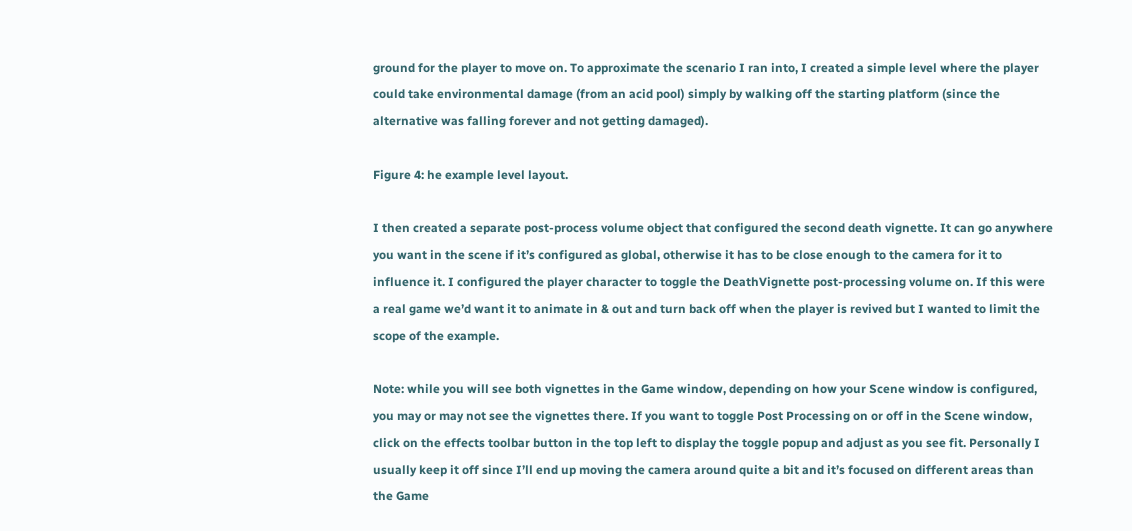ground for the player to move on. To approximate the scenario I ran into, I created a simple level where the player could take environmental damage (from an acid pool) simply by walking off the starting platform (since the alternative was falling forever and not getting damaged).

Figure 4: he example level layout.

I then created a separate post-process volume object that configured the second death vignette. It can go anywhere you want in the scene if it’s configured as global, otherwise it has to be close enough to the camera for it to influence it. I configured the player character to toggle the DeathVignette post-processing volume on. If this were a real game we’d want it to animate in & out and turn back off when the player is revived but I wanted to limit the scope of the example.

Note: while you will see both vignettes in the Game window, depending on how your Scene window is configured, you may or may not see the vignettes there. If you want to toggle Post Processing on or off in the Scene window, click on the effects toolbar button in the top left to display the toggle popup and adjust as you see fit. Personally I usually keep it off since I’ll end up moving the camera around quite a bit and it’s focused on different areas than the Game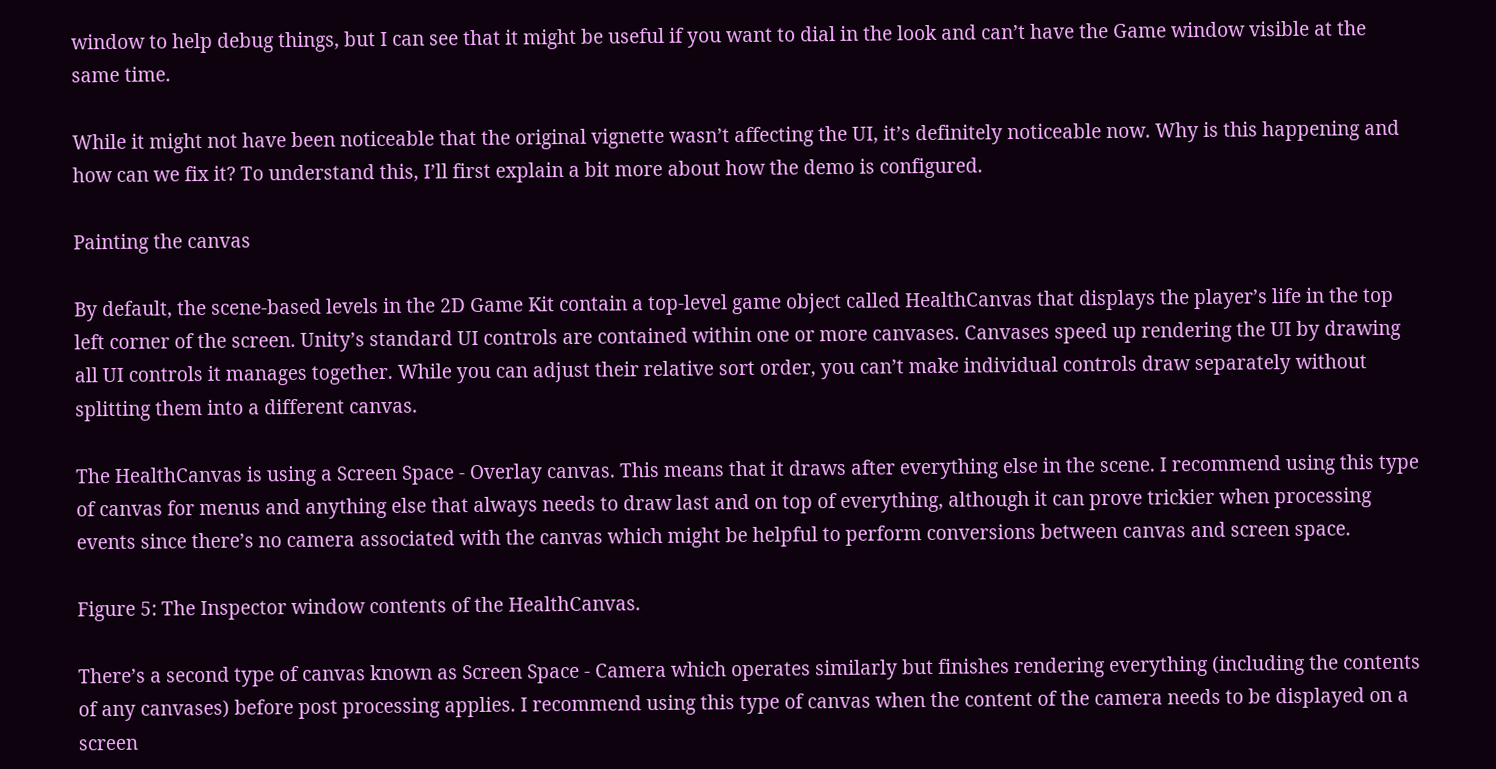window to help debug things, but I can see that it might be useful if you want to dial in the look and can’t have the Game window visible at the same time.

While it might not have been noticeable that the original vignette wasn’t affecting the UI, it’s definitely noticeable now. Why is this happening and how can we fix it? To understand this, I’ll first explain a bit more about how the demo is configured.

Painting the canvas

By default, the scene-based levels in the 2D Game Kit contain a top-level game object called HealthCanvas that displays the player’s life in the top left corner of the screen. Unity’s standard UI controls are contained within one or more canvases. Canvases speed up rendering the UI by drawing all UI controls it manages together. While you can adjust their relative sort order, you can’t make individual controls draw separately without splitting them into a different canvas.

The HealthCanvas is using a Screen Space - Overlay canvas. This means that it draws after everything else in the scene. I recommend using this type of canvas for menus and anything else that always needs to draw last and on top of everything, although it can prove trickier when processing events since there’s no camera associated with the canvas which might be helpful to perform conversions between canvas and screen space.

Figure 5: The Inspector window contents of the HealthCanvas.

There’s a second type of canvas known as Screen Space - Camera which operates similarly but finishes rendering everything (including the contents of any canvases) before post processing applies. I recommend using this type of canvas when the content of the camera needs to be displayed on a screen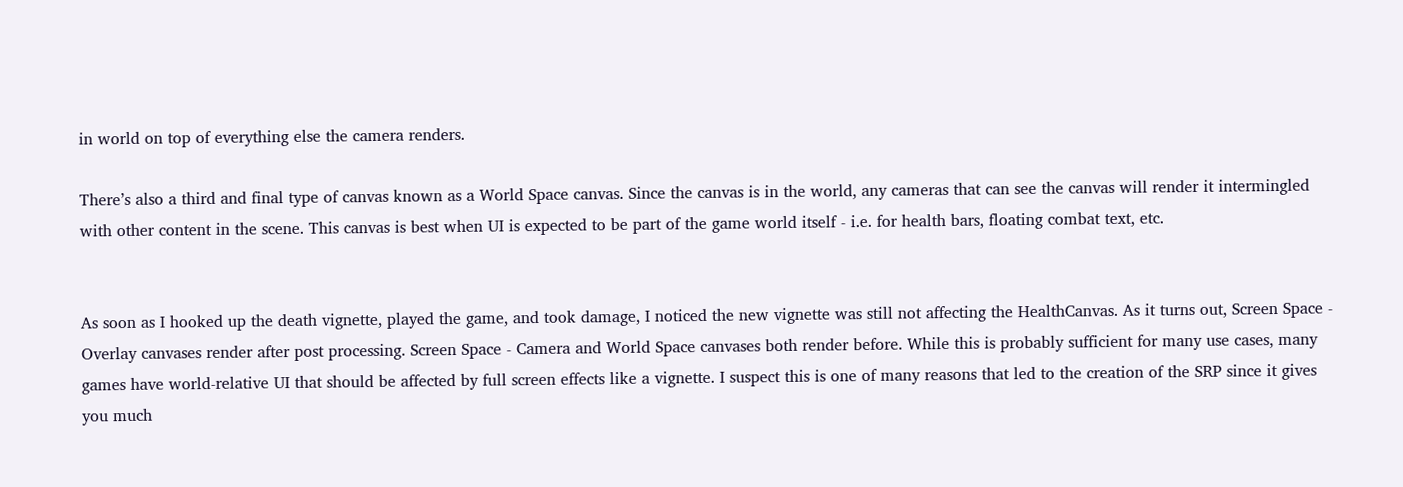in world on top of everything else the camera renders.

There’s also a third and final type of canvas known as a World Space canvas. Since the canvas is in the world, any cameras that can see the canvas will render it intermingled with other content in the scene. This canvas is best when UI is expected to be part of the game world itself - i.e. for health bars, floating combat text, etc.


As soon as I hooked up the death vignette, played the game, and took damage, I noticed the new vignette was still not affecting the HealthCanvas. As it turns out, Screen Space - Overlay canvases render after post processing. Screen Space - Camera and World Space canvases both render before. While this is probably sufficient for many use cases, many games have world-relative UI that should be affected by full screen effects like a vignette. I suspect this is one of many reasons that led to the creation of the SRP since it gives you much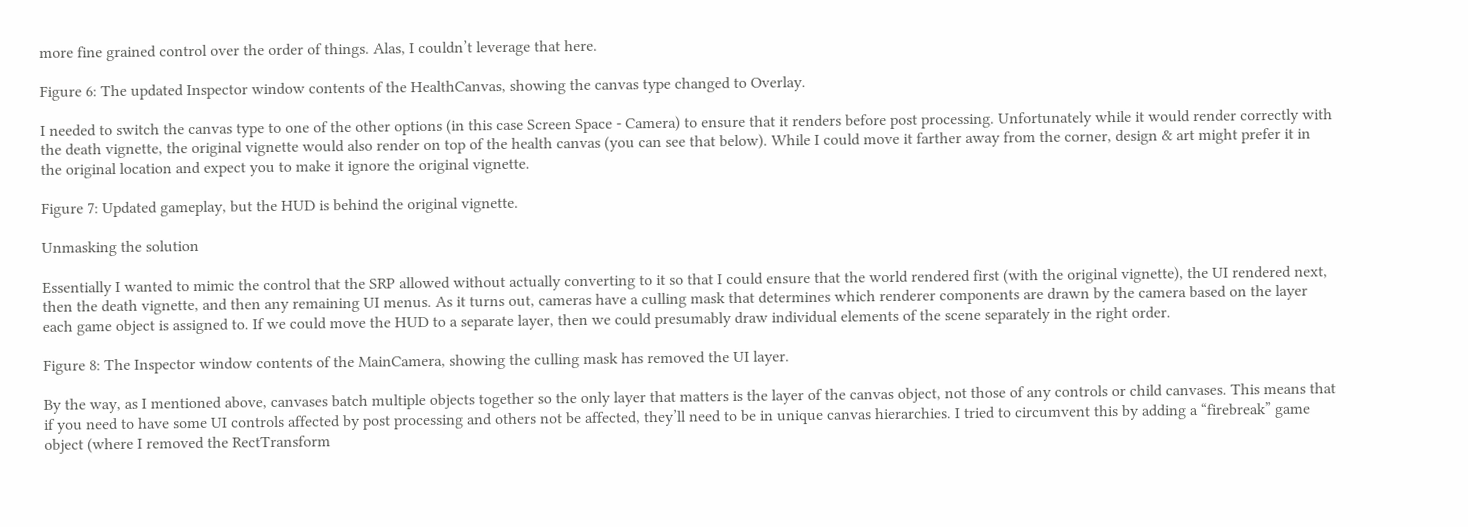more fine grained control over the order of things. Alas, I couldn’t leverage that here.

Figure 6: The updated Inspector window contents of the HealthCanvas, showing the canvas type changed to Overlay.

I needed to switch the canvas type to one of the other options (in this case Screen Space - Camera) to ensure that it renders before post processing. Unfortunately while it would render correctly with the death vignette, the original vignette would also render on top of the health canvas (you can see that below). While I could move it farther away from the corner, design & art might prefer it in the original location and expect you to make it ignore the original vignette.

Figure 7: Updated gameplay, but the HUD is behind the original vignette.

Unmasking the solution

Essentially I wanted to mimic the control that the SRP allowed without actually converting to it so that I could ensure that the world rendered first (with the original vignette), the UI rendered next, then the death vignette, and then any remaining UI menus. As it turns out, cameras have a culling mask that determines which renderer components are drawn by the camera based on the layer each game object is assigned to. If we could move the HUD to a separate layer, then we could presumably draw individual elements of the scene separately in the right order.

Figure 8: The Inspector window contents of the MainCamera, showing the culling mask has removed the UI layer.

By the way, as I mentioned above, canvases batch multiple objects together so the only layer that matters is the layer of the canvas object, not those of any controls or child canvases. This means that if you need to have some UI controls affected by post processing and others not be affected, they’ll need to be in unique canvas hierarchies. I tried to circumvent this by adding a “firebreak” game object (where I removed the RectTransform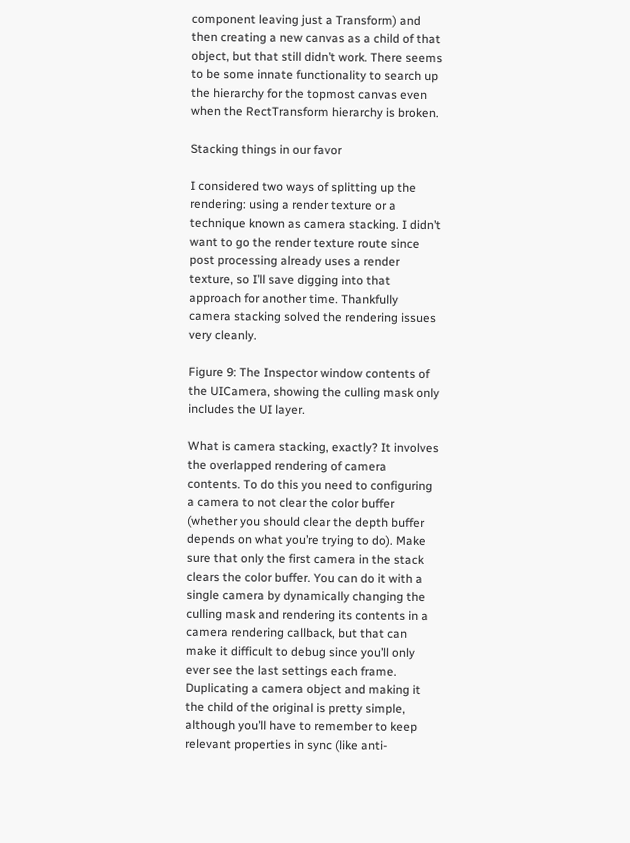component leaving just a Transform) and then creating a new canvas as a child of that object, but that still didn’t work. There seems to be some innate functionality to search up the hierarchy for the topmost canvas even when the RectTransform hierarchy is broken.

Stacking things in our favor

I considered two ways of splitting up the rendering: using a render texture or a technique known as camera stacking. I didn’t want to go the render texture route since post processing already uses a render texture, so I’ll save digging into that approach for another time. Thankfully camera stacking solved the rendering issues very cleanly.

Figure 9: The Inspector window contents of the UICamera, showing the culling mask only includes the UI layer.

What is camera stacking, exactly? It involves the overlapped rendering of camera contents. To do this you need to configuring a camera to not clear the color buffer (whether you should clear the depth buffer depends on what you’re trying to do). Make sure that only the first camera in the stack clears the color buffer. You can do it with a single camera by dynamically changing the culling mask and rendering its contents in a camera rendering callback, but that can make it difficult to debug since you’ll only ever see the last settings each frame. Duplicating a camera object and making it the child of the original is pretty simple, although you’ll have to remember to keep relevant properties in sync (like anti-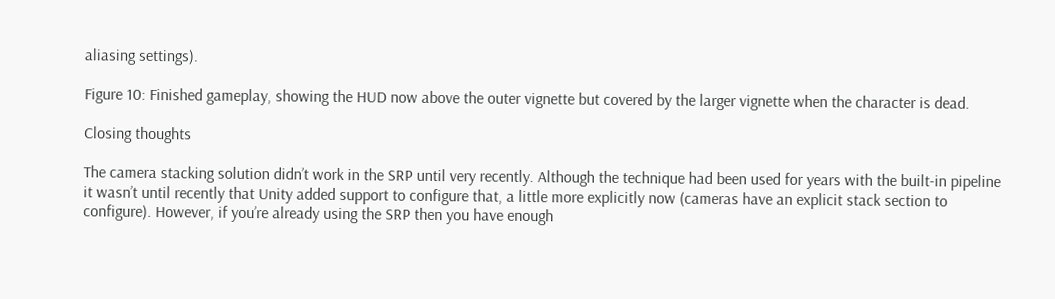aliasing settings).

Figure 10: Finished gameplay, showing the HUD now above the outer vignette but covered by the larger vignette when the character is dead.

Closing thoughts

The camera stacking solution didn’t work in the SRP until very recently. Although the technique had been used for years with the built-in pipeline it wasn’t until recently that Unity added support to configure that, a little more explicitly now (cameras have an explicit stack section to configure). However, if you’re already using the SRP then you have enough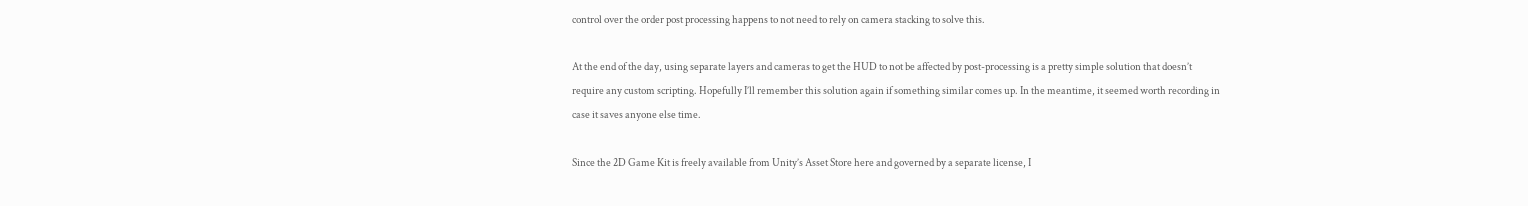control over the order post processing happens to not need to rely on camera stacking to solve this.

At the end of the day, using separate layers and cameras to get the HUD to not be affected by post-processing is a pretty simple solution that doesn’t require any custom scripting. Hopefully I’ll remember this solution again if something similar comes up. In the meantime, it seemed worth recording in case it saves anyone else time.

Since the 2D Game Kit is freely available from Unity’s Asset Store here and governed by a separate license, I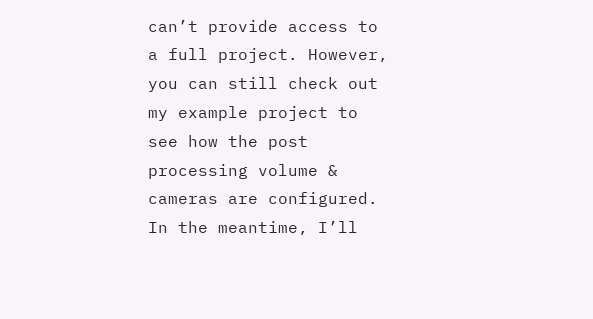can’t provide access to a full project. However, you can still check out my example project to see how the post processing volume & cameras are configured. In the meantime, I’ll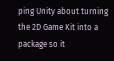ping Unity about turning the 2D Game Kit into a package so it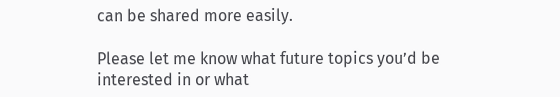can be shared more easily.

Please let me know what future topics you’d be interested in or what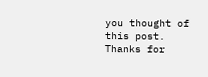you thought of this post. Thanks for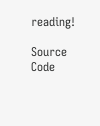reading!

Source Code